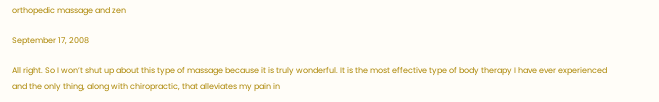orthopedic massage and zen

September 17, 2008

All right. So I won’t shut up about this type of massage because it is truly wonderful. It is the most effective type of body therapy I have ever experienced and the only thing, along with chiropractic, that alleviates my pain in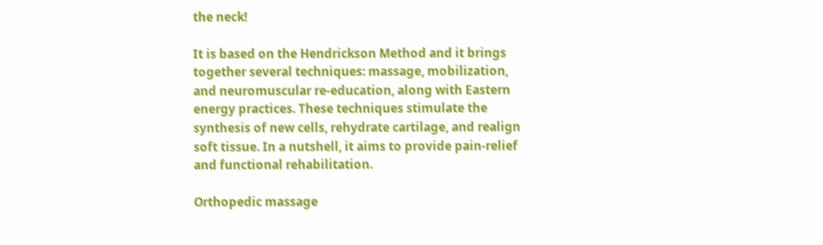the neck!

It is based on the Hendrickson Method and it brings together several techniques: massage, mobilization, and neuromuscular re-education, along with Eastern energy practices. These techniques stimulate the synthesis of new cells, rehydrate cartilage, and realign soft tissue. In a nutshell, it aims to provide pain-relief and functional rehabilitation.

Orthopedic massage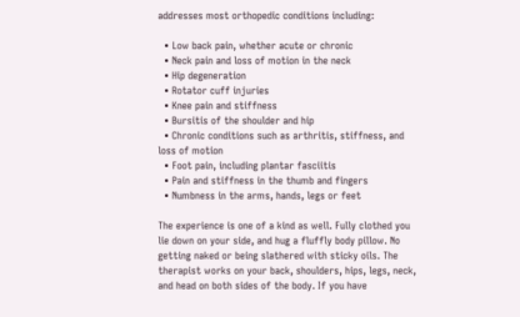addresses most orthopedic conditions including:

  • Low back pain, whether acute or chronic
  • Neck pain and loss of motion in the neck
  • Hip degeneration
  • Rotator cuff injuries
  • Knee pain and stiffness
  • Bursitis of the shoulder and hip
  • Chronic conditions such as arthritis, stiffness, and loss of motion
  • Foot pain, including plantar fasciitis
  • Pain and stiffness in the thumb and fingers
  • Numbness in the arms, hands, legs or feet

The experience is one of a kind as well. Fully clothed you lie down on your side, and hug a fluffly body pillow. No getting naked or being slathered with sticky oils. The therapist works on your back, shoulders, hips, legs, neck, and head on both sides of the body. If you have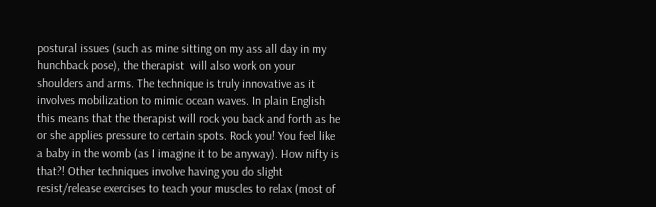postural issues (such as mine sitting on my ass all day in my hunchback pose), the therapist  will also work on your shoulders and arms. The technique is truly innovative as it involves mobilization to mimic ocean waves. In plain English this means that the therapist will rock you back and forth as he or she applies pressure to certain spots. Rock you! You feel like a baby in the womb (as I imagine it to be anyway). How nifty is that?! Other techniques involve having you do slight resist/release exercises to teach your muscles to relax (most of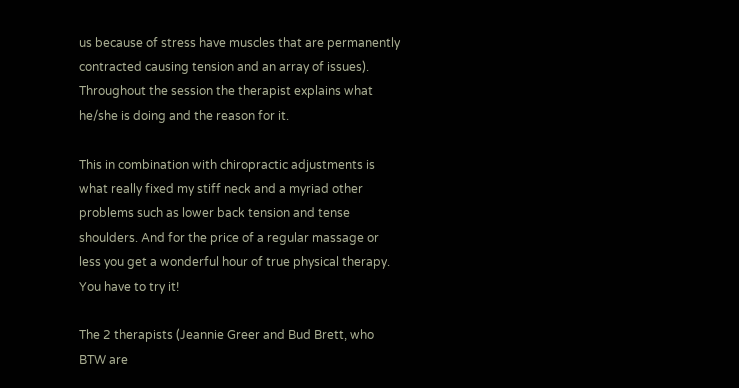us because of stress have muscles that are permanently contracted causing tension and an array of issues). Throughout the session the therapist explains what he/she is doing and the reason for it.

This in combination with chiropractic adjustments is what really fixed my stiff neck and a myriad other problems such as lower back tension and tense shoulders. And for the price of a regular massage or less you get a wonderful hour of true physical therapy. You have to try it!

The 2 therapists (Jeannie Greer and Bud Brett, who BTW are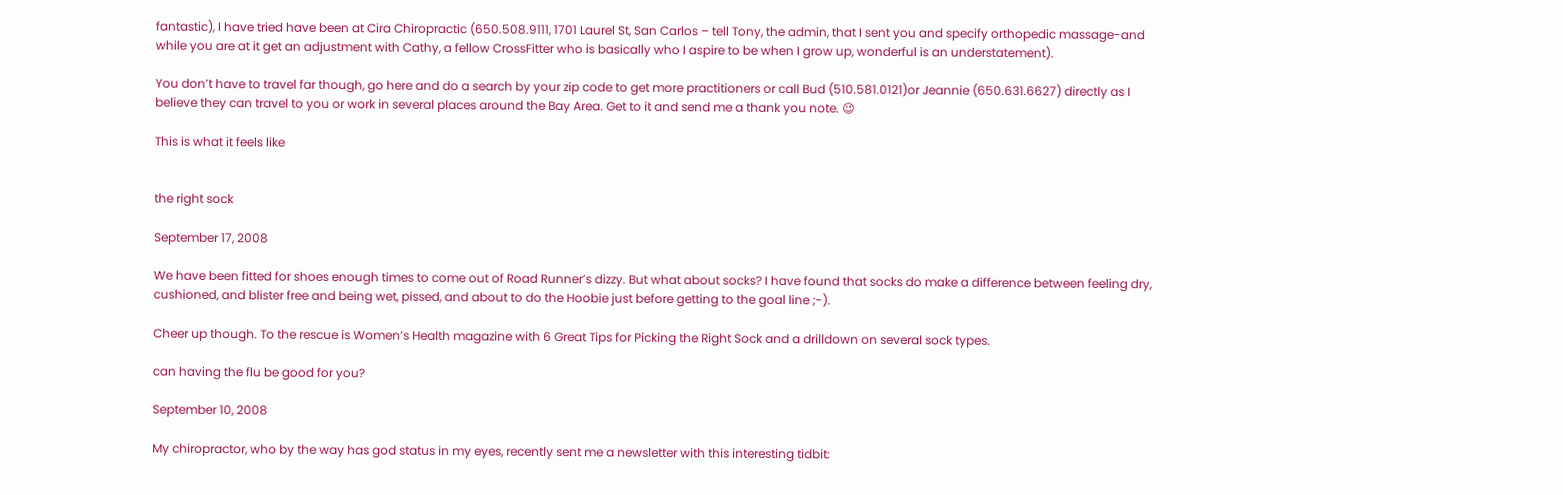fantastic), I have tried have been at Cira Chiropractic (650.508.9111, 1701 Laurel St, San Carlos – tell Tony, the admin, that I sent you and specify orthopedic massage-and while you are at it get an adjustment with Cathy, a fellow CrossFitter who is basically who I aspire to be when I grow up, wonderful is an understatement).

You don’t have to travel far though, go here and do a search by your zip code to get more practitioners or call Bud (510.581.0121)or Jeannie (650.631.6627) directly as I believe they can travel to you or work in several places around the Bay Area. Get to it and send me a thank you note. 😉

This is what it feels like


the right sock

September 17, 2008

We have been fitted for shoes enough times to come out of Road Runner’s dizzy. But what about socks? I have found that socks do make a difference between feeling dry, cushioned, and blister free and being wet, pissed, and about to do the Hoobie just before getting to the goal line ;-).

Cheer up though. To the rescue is Women’s Health magazine with 6 Great Tips for Picking the Right Sock and a drilldown on several sock types.

can having the flu be good for you?

September 10, 2008

My chiropractor, who by the way has god status in my eyes, recently sent me a newsletter with this interesting tidbit: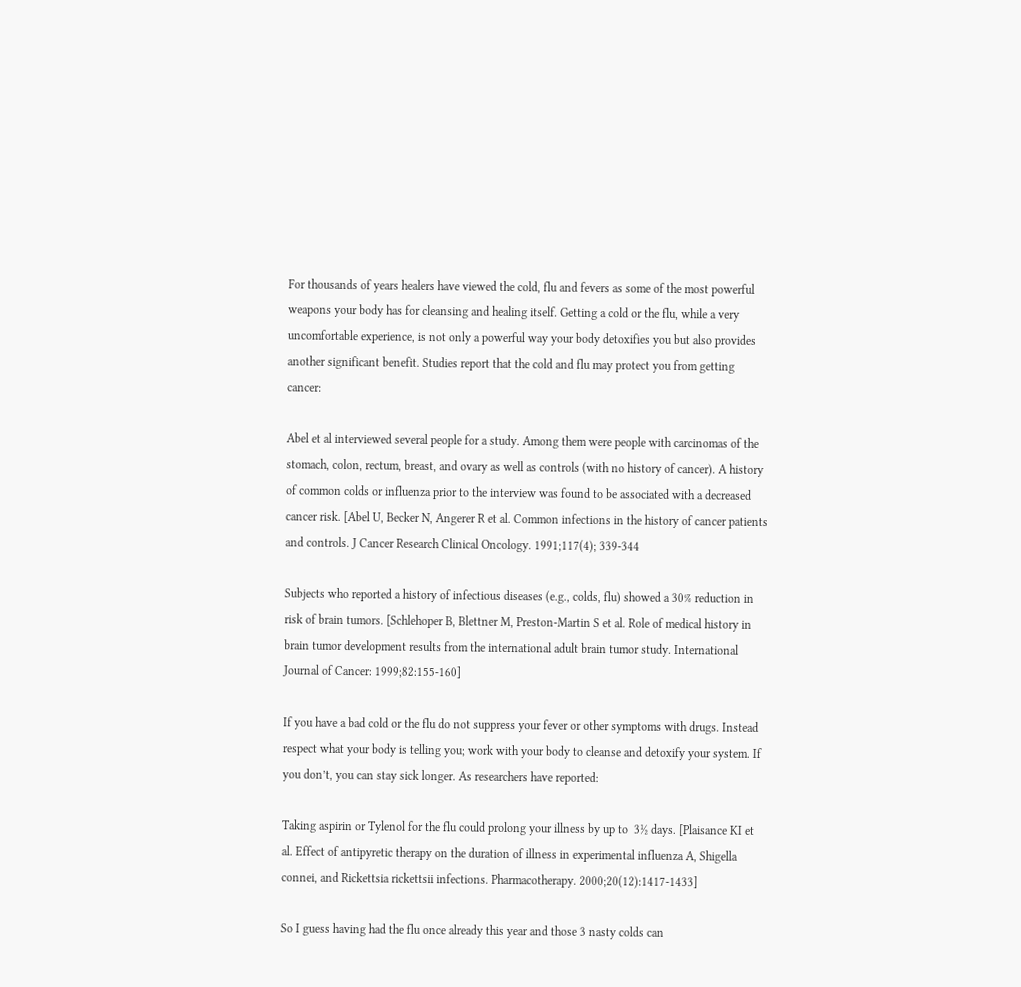For thousands of years healers have viewed the cold, flu and fevers as some of the most powerful weapons your body has for cleansing and healing itself. Getting a cold or the flu, while a very uncomfortable experience, is not only a powerful way your body detoxifies you but also provides another significant benefit. Studies report that the cold and flu may protect you from getting cancer:

Abel et al interviewed several people for a study. Among them were people with carcinomas of the stomach, colon, rectum, breast, and ovary as well as controls (with no history of cancer). A history of common colds or influenza prior to the interview was found to be associated with a decreased cancer risk. [Abel U, Becker N, Angerer R et al. Common infections in the history of cancer patients and controls. J Cancer Research Clinical Oncology. 1991;117(4); 339-344

Subjects who reported a history of infectious diseases (e.g., colds, flu) showed a 30% reduction in risk of brain tumors. [Schlehoper B, Blettner M, Preston-Martin S et al. Role of medical history in brain tumor development results from the international adult brain tumor study. International Journal of Cancer: 1999;82:155-160]

If you have a bad cold or the flu do not suppress your fever or other symptoms with drugs. Instead respect what your body is telling you; work with your body to cleanse and detoxify your system. If you don’t, you can stay sick longer. As researchers have reported:

Taking aspirin or Tylenol for the flu could prolong your illness by up to  3½ days. [Plaisance KI et al. Effect of antipyretic therapy on the duration of illness in experimental influenza A, Shigella connei, and Rickettsia rickettsii infections. Pharmacotherapy. 2000;20(12):1417-1433]

So I guess having had the flu once already this year and those 3 nasty colds can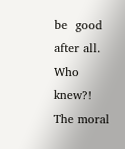be  good after all. Who knew?! The moral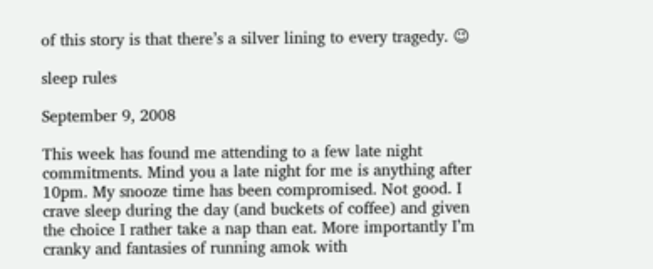of this story is that there’s a silver lining to every tragedy. 😉

sleep rules

September 9, 2008

This week has found me attending to a few late night commitments. Mind you a late night for me is anything after 10pm. My snooze time has been compromised. Not good. I crave sleep during the day (and buckets of coffee) and given the choice I rather take a nap than eat. More importantly I’m cranky and fantasies of running amok with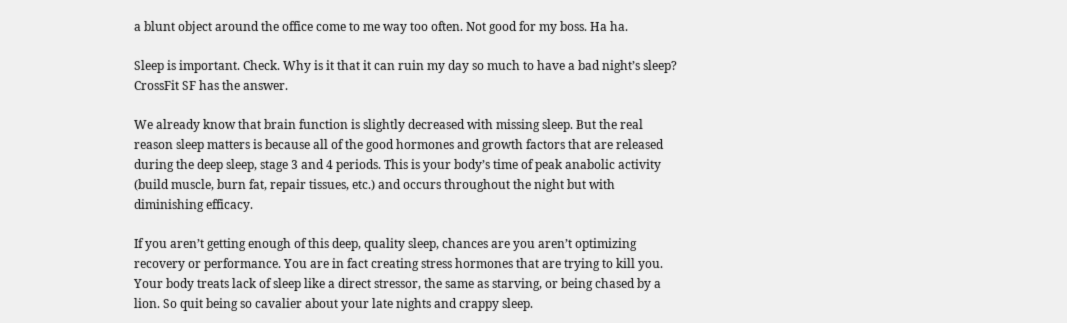a blunt object around the office come to me way too often. Not good for my boss. Ha ha.

Sleep is important. Check. Why is it that it can ruin my day so much to have a bad night’s sleep? CrossFit SF has the answer.

We already know that brain function is slightly decreased with missing sleep. But the real reason sleep matters is because all of the good hormones and growth factors that are released during the deep sleep, stage 3 and 4 periods. This is your body’s time of peak anabolic activity (build muscle, burn fat, repair tissues, etc.) and occurs throughout the night but with diminishing efficacy.

If you aren’t getting enough of this deep, quality sleep, chances are you aren’t optimizing recovery or performance. You are in fact creating stress hormones that are trying to kill you. Your body treats lack of sleep like a direct stressor, the same as starving, or being chased by a lion. So quit being so cavalier about your late nights and crappy sleep.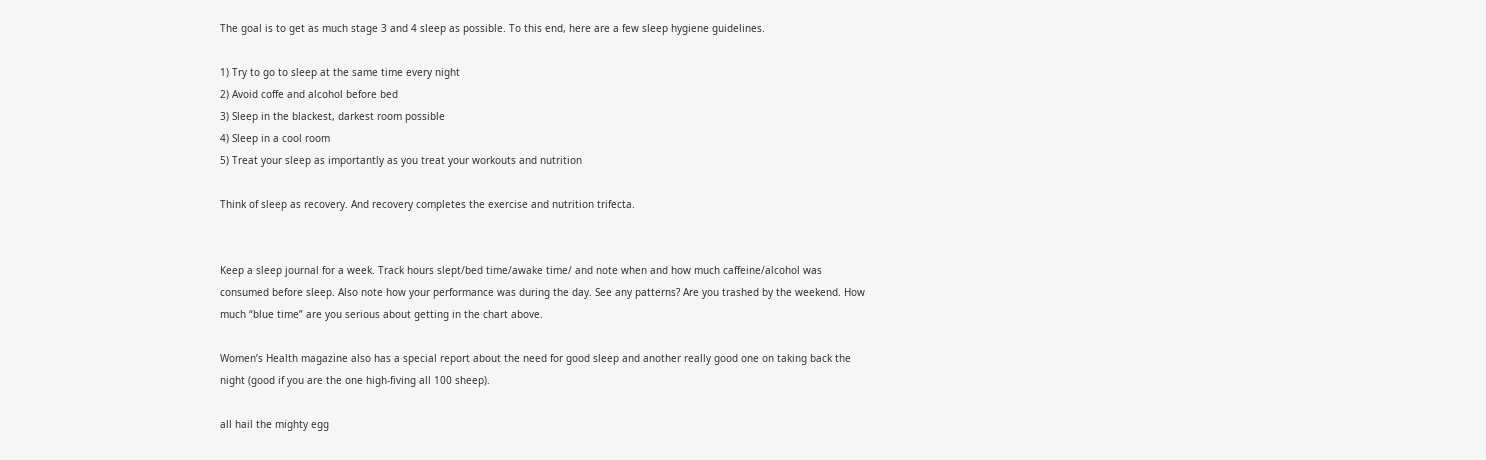The goal is to get as much stage 3 and 4 sleep as possible. To this end, here are a few sleep hygiene guidelines.

1) Try to go to sleep at the same time every night
2) Avoid coffe and alcohol before bed
3) Sleep in the blackest, darkest room possible
4) Sleep in a cool room
5) Treat your sleep as importantly as you treat your workouts and nutrition

Think of sleep as recovery. And recovery completes the exercise and nutrition trifecta.


Keep a sleep journal for a week. Track hours slept/bed time/awake time/ and note when and how much caffeine/alcohol was consumed before sleep. Also note how your performance was during the day. See any patterns? Are you trashed by the weekend. How much “blue time” are you serious about getting in the chart above.

Women’s Health magazine also has a special report about the need for good sleep and another really good one on taking back the night (good if you are the one high-fiving all 100 sheep).

all hail the mighty egg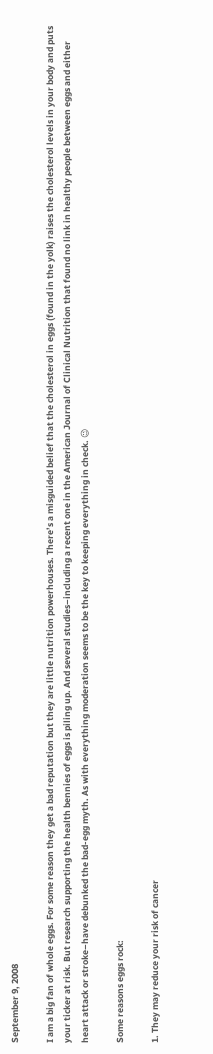September 9, 2008

I am a big fan of whole eggs. For some reason they get a bad reputation but they are little nutrition powerhouses. There’s a misguided belief that the cholesterol in eggs (found in the yolk) raises the cholesterol levels in your body and puts your ticker at risk. But research supporting the health bennies of eggs is piling up. And several studies–including a recent one in the American Journal of Clinical Nutrition that found no link in healthy people between eggs and either heart attack or stroke–have debunked the bad-egg myth. As with everything moderation seems to be the key to keeping everything in check. 😉

Some reasons eggs rock:

1. They may reduce your risk of cancer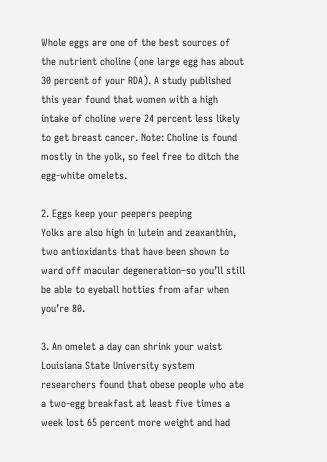Whole eggs are one of the best sources of the nutrient choline (one large egg has about 30 percent of your RDA). A study published this year found that women with a high intake of choline were 24 percent less likely to get breast cancer. Note: Choline is found mostly in the yolk, so feel free to ditch the egg-white omelets.

2. Eggs keep your peepers peeping
Yolks are also high in lutein and zeaxanthin, two antioxidants that have been shown to ward off macular degeneration–so you’ll still be able to eyeball hotties from afar when you’re 80.

3. An omelet a day can shrink your waist
Louisiana State University system researchers found that obese people who ate a two-egg breakfast at least five times a week lost 65 percent more weight and had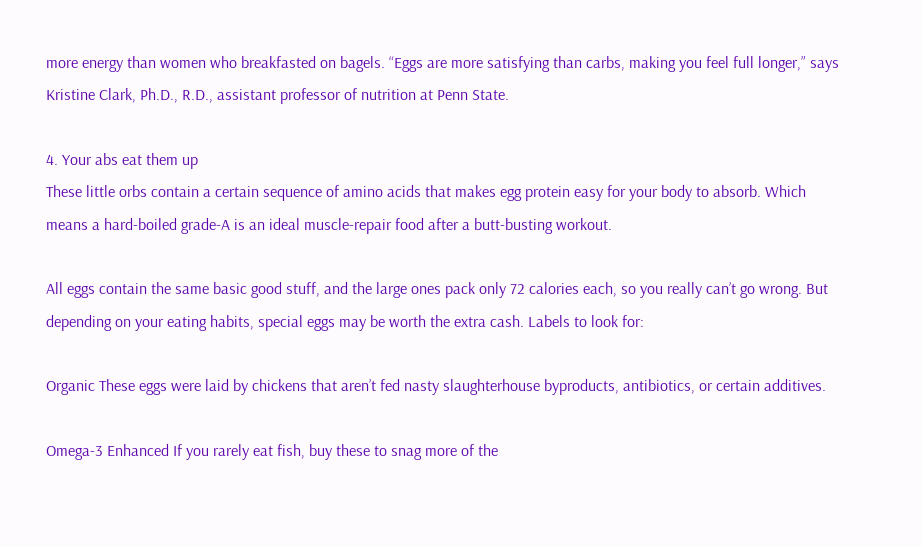more energy than women who breakfasted on bagels. “Eggs are more satisfying than carbs, making you feel full longer,” says Kristine Clark, Ph.D., R.D., assistant professor of nutrition at Penn State.

4. Your abs eat them up
These little orbs contain a certain sequence of amino acids that makes egg protein easy for your body to absorb. Which means a hard-boiled grade-A is an ideal muscle-repair food after a butt-busting workout.

All eggs contain the same basic good stuff, and the large ones pack only 72 calories each, so you really can’t go wrong. But depending on your eating habits, special eggs may be worth the extra cash. Labels to look for:

Organic These eggs were laid by chickens that aren’t fed nasty slaughterhouse byproducts, antibiotics, or certain additives.

Omega-3 Enhanced If you rarely eat fish, buy these to snag more of the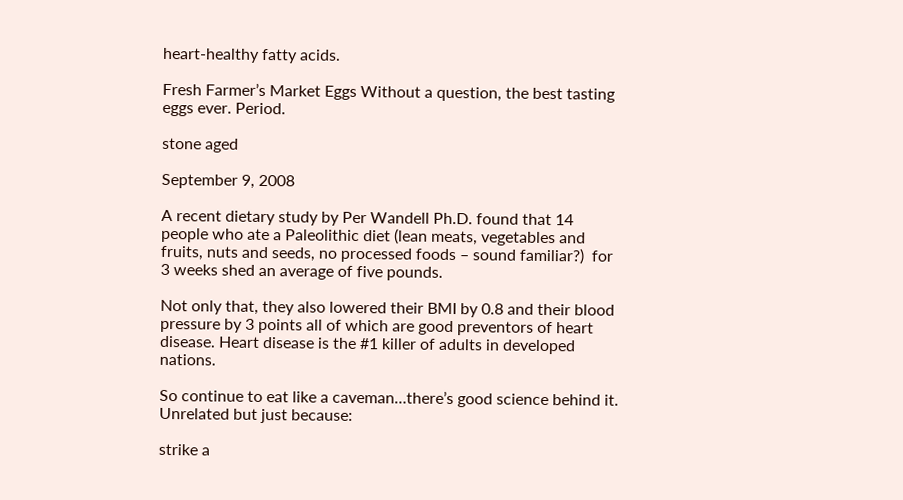heart-healthy fatty acids.

Fresh Farmer’s Market Eggs Without a question, the best tasting eggs ever. Period.

stone aged

September 9, 2008

A recent dietary study by Per Wandell Ph.D. found that 14 people who ate a Paleolithic diet (lean meats, vegetables and fruits, nuts and seeds, no processed foods – sound familiar?)  for 3 weeks shed an average of five pounds.

Not only that, they also lowered their BMI by 0.8 and their blood pressure by 3 points all of which are good preventors of heart disease. Heart disease is the #1 killer of adults in developed nations.

So continue to eat like a caveman…there’s good science behind it. Unrelated but just because:

strike a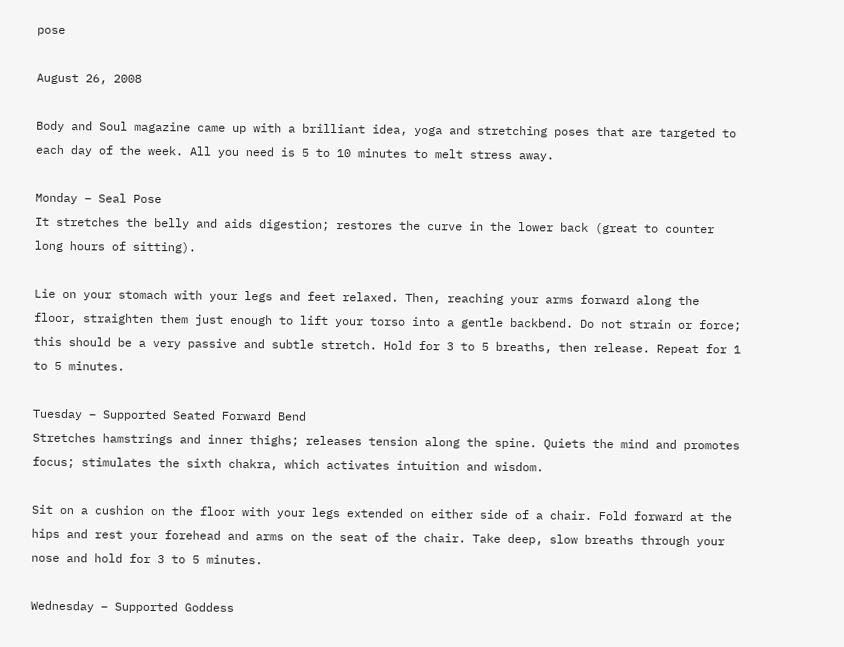pose

August 26, 2008

Body and Soul magazine came up with a brilliant idea, yoga and stretching poses that are targeted to each day of the week. All you need is 5 to 10 minutes to melt stress away.

Monday – Seal Pose
It stretches the belly and aids digestion; restores the curve in the lower back (great to counter long hours of sitting).

Lie on your stomach with your legs and feet relaxed. Then, reaching your arms forward along the floor, straighten them just enough to lift your torso into a gentle backbend. Do not strain or force; this should be a very passive and subtle stretch. Hold for 3 to 5 breaths, then release. Repeat for 1 to 5 minutes.

Tuesday – Supported Seated Forward Bend
Stretches hamstrings and inner thighs; releases tension along the spine. Quiets the mind and promotes focus; stimulates the sixth chakra, which activates intuition and wisdom.

Sit on a cushion on the floor with your legs extended on either side of a chair. Fold forward at the hips and rest your forehead and arms on the seat of the chair. Take deep, slow breaths through your nose and hold for 3 to 5 minutes.

Wednesday – Supported Goddess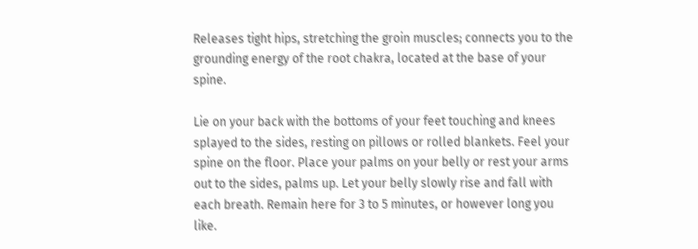Releases tight hips, stretching the groin muscles; connects you to the grounding energy of the root chakra, located at the base of your spine.

Lie on your back with the bottoms of your feet touching and knees splayed to the sides, resting on pillows or rolled blankets. Feel your spine on the floor. Place your palms on your belly or rest your arms out to the sides, palms up. Let your belly slowly rise and fall with each breath. Remain here for 3 to 5 minutes, or however long you like.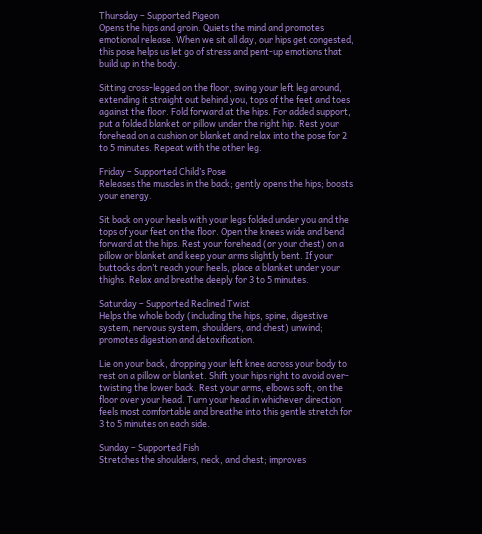Thursday – Supported Pigeon
Opens the hips and groin. Quiets the mind and promotes emotional release. When we sit all day, our hips get congested, this pose helps us let go of stress and pent-up emotions that build up in the body.

Sitting cross-legged on the floor, swing your left leg around, extending it straight out behind you, tops of the feet and toes against the floor. Fold forward at the hips. For added support, put a folded blanket or pillow under the right hip. Rest your forehead on a cushion or blanket and relax into the pose for 2 to 5 minutes. Repeat with the other leg.

Friday – Supported Child’s Pose
Releases the muscles in the back; gently opens the hips; boosts your energy.

Sit back on your heels with your legs folded under you and the tops of your feet on the floor. Open the knees wide and bend forward at the hips. Rest your forehead (or your chest) on a pillow or blanket and keep your arms slightly bent. If your buttocks don’t reach your heels, place a blanket under your thighs. Relax and breathe deeply for 3 to 5 minutes.

Saturday – Supported Reclined Twist
Helps the whole body (including the hips, spine, digestive system, nervous system, shoulders, and chest) unwind; promotes digestion and detoxification.

Lie on your back, dropping your left knee across your body to rest on a pillow or blanket. Shift your hips right to avoid over-twisting the lower back. Rest your arms, elbows soft, on the floor over your head. Turn your head in whichever direction feels most comfortable and breathe into this gentle stretch for 3 to 5 minutes on each side.

Sunday – Supported Fish
Stretches the shoulders, neck, and chest; improves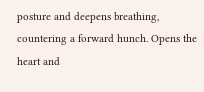posture and deepens breathing, countering a forward hunch. Opens the heart and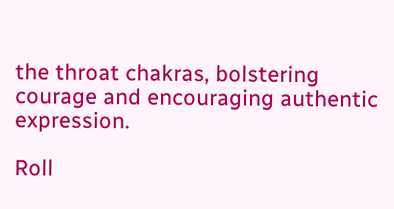the throat chakras, bolstering courage and encouraging authentic expression.

Roll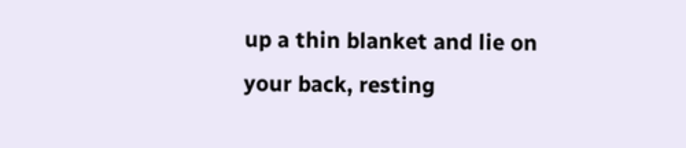up a thin blanket and lie on your back, resting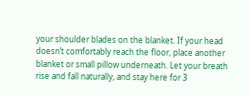your shoulder blades on the blanket. If your head doesn’t comfortably reach the floor, place another blanket or small pillow underneath. Let your breath rise and fall naturally, and stay here for 3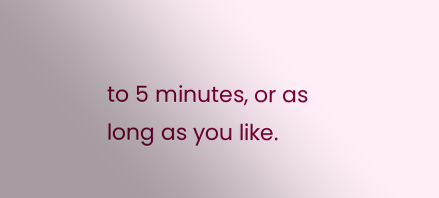to 5 minutes, or as long as you like.